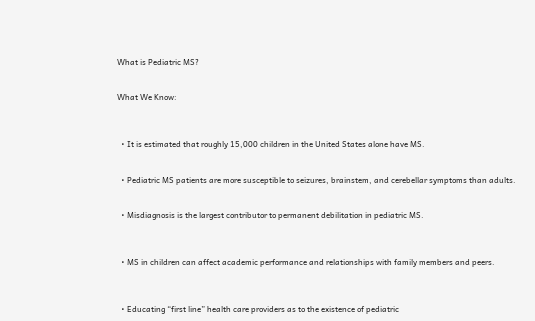What is Pediatric MS?


What We Know:



  • It is estimated that roughly 15,000 children in the United States alone have MS.


  • Pediatric MS patients are more susceptible to seizures, brainstem, and cerebellar symptoms than adults.


  • Misdiagnosis is the largest contributor to permanent debilitation in pediatric MS.



  • MS in children can affect academic performance and relationships with family members and peers.



  • Educating “first line” health care providers as to the existence of pediatric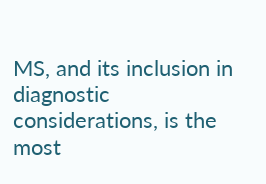MS, and its inclusion in diagnostic considerations, is the most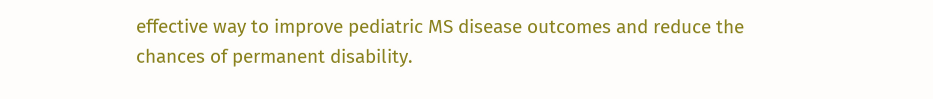effective way to improve pediatric MS disease outcomes and reduce the chances of permanent disability.